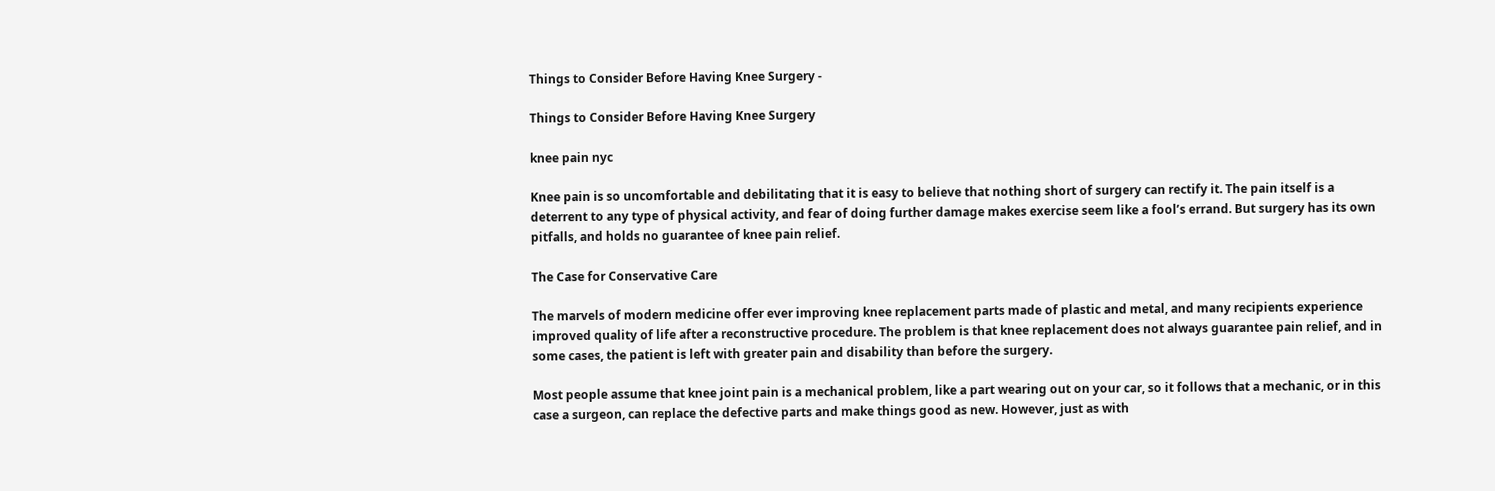Things to Consider Before Having Knee Surgery -

Things to Consider Before Having Knee Surgery

knee pain nyc

Knee pain is so uncomfortable and debilitating that it is easy to believe that nothing short of surgery can rectify it. The pain itself is a deterrent to any type of physical activity, and fear of doing further damage makes exercise seem like a fool’s errand. But surgery has its own pitfalls, and holds no guarantee of knee pain relief.

The Case for Conservative Care

The marvels of modern medicine offer ever improving knee replacement parts made of plastic and metal, and many recipients experience improved quality of life after a reconstructive procedure. The problem is that knee replacement does not always guarantee pain relief, and in some cases, the patient is left with greater pain and disability than before the surgery.

Most people assume that knee joint pain is a mechanical problem, like a part wearing out on your car, so it follows that a mechanic, or in this case a surgeon, can replace the defective parts and make things good as new. However, just as with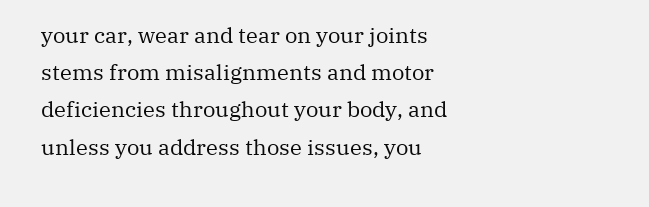your car, wear and tear on your joints stems from misalignments and motor deficiencies throughout your body, and unless you address those issues, you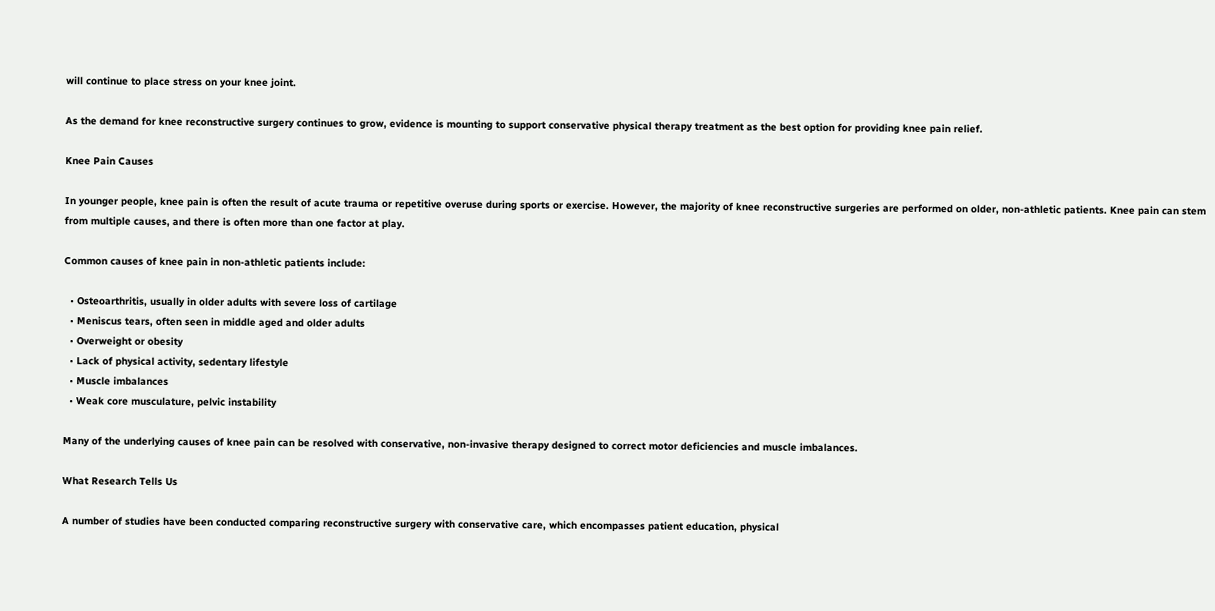will continue to place stress on your knee joint.

As the demand for knee reconstructive surgery continues to grow, evidence is mounting to support conservative physical therapy treatment as the best option for providing knee pain relief.

Knee Pain Causes

In younger people, knee pain is often the result of acute trauma or repetitive overuse during sports or exercise. However, the majority of knee reconstructive surgeries are performed on older, non-athletic patients. Knee pain can stem from multiple causes, and there is often more than one factor at play.

Common causes of knee pain in non-athletic patients include:

  • Osteoarthritis, usually in older adults with severe loss of cartilage
  • Meniscus tears, often seen in middle aged and older adults
  • Overweight or obesity
  • Lack of physical activity, sedentary lifestyle
  • Muscle imbalances
  • Weak core musculature, pelvic instability

Many of the underlying causes of knee pain can be resolved with conservative, non-invasive therapy designed to correct motor deficiencies and muscle imbalances.

What Research Tells Us

A number of studies have been conducted comparing reconstructive surgery with conservative care, which encompasses patient education, physical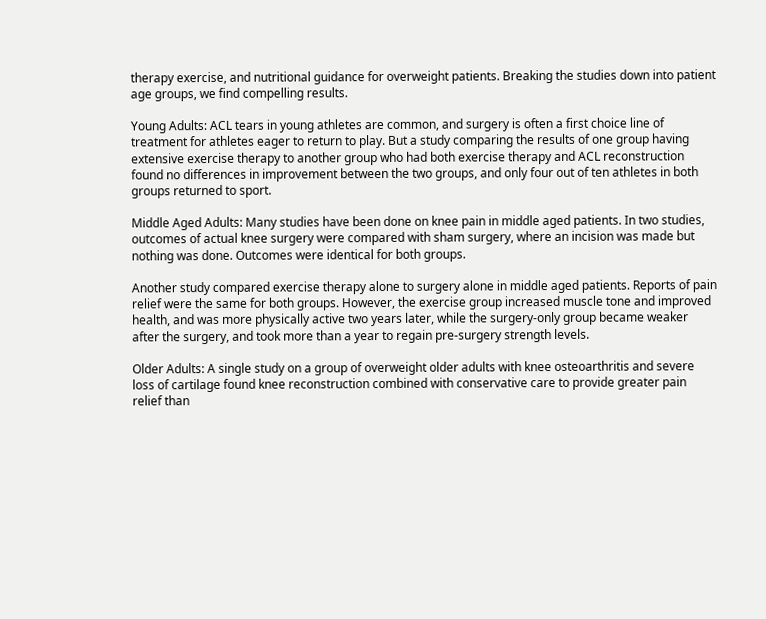therapy exercise, and nutritional guidance for overweight patients. Breaking the studies down into patient age groups, we find compelling results.

Young Adults: ACL tears in young athletes are common, and surgery is often a first choice line of treatment for athletes eager to return to play. But a study comparing the results of one group having extensive exercise therapy to another group who had both exercise therapy and ACL reconstruction found no differences in improvement between the two groups, and only four out of ten athletes in both groups returned to sport.

Middle Aged Adults: Many studies have been done on knee pain in middle aged patients. In two studies, outcomes of actual knee surgery were compared with sham surgery, where an incision was made but nothing was done. Outcomes were identical for both groups.

Another study compared exercise therapy alone to surgery alone in middle aged patients. Reports of pain relief were the same for both groups. However, the exercise group increased muscle tone and improved health, and was more physically active two years later, while the surgery-only group became weaker after the surgery, and took more than a year to regain pre-surgery strength levels.

Older Adults: A single study on a group of overweight older adults with knee osteoarthritis and severe loss of cartilage found knee reconstruction combined with conservative care to provide greater pain relief than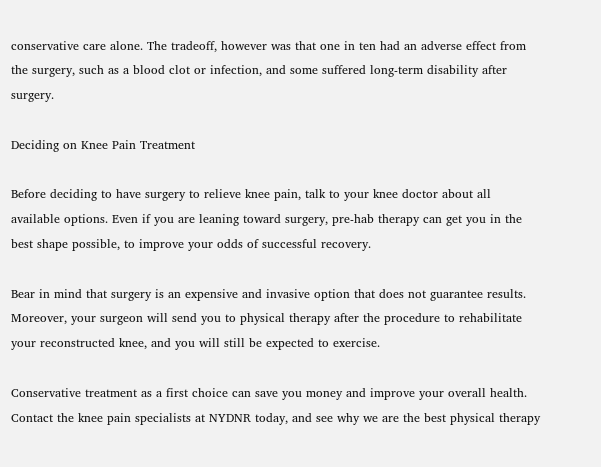conservative care alone. The tradeoff, however was that one in ten had an adverse effect from the surgery, such as a blood clot or infection, and some suffered long-term disability after surgery.

Deciding on Knee Pain Treatment

Before deciding to have surgery to relieve knee pain, talk to your knee doctor about all available options. Even if you are leaning toward surgery, pre-hab therapy can get you in the best shape possible, to improve your odds of successful recovery.

Bear in mind that surgery is an expensive and invasive option that does not guarantee results. Moreover, your surgeon will send you to physical therapy after the procedure to rehabilitate your reconstructed knee, and you will still be expected to exercise.

Conservative treatment as a first choice can save you money and improve your overall health. Contact the knee pain specialists at NYDNR today, and see why we are the best physical therapy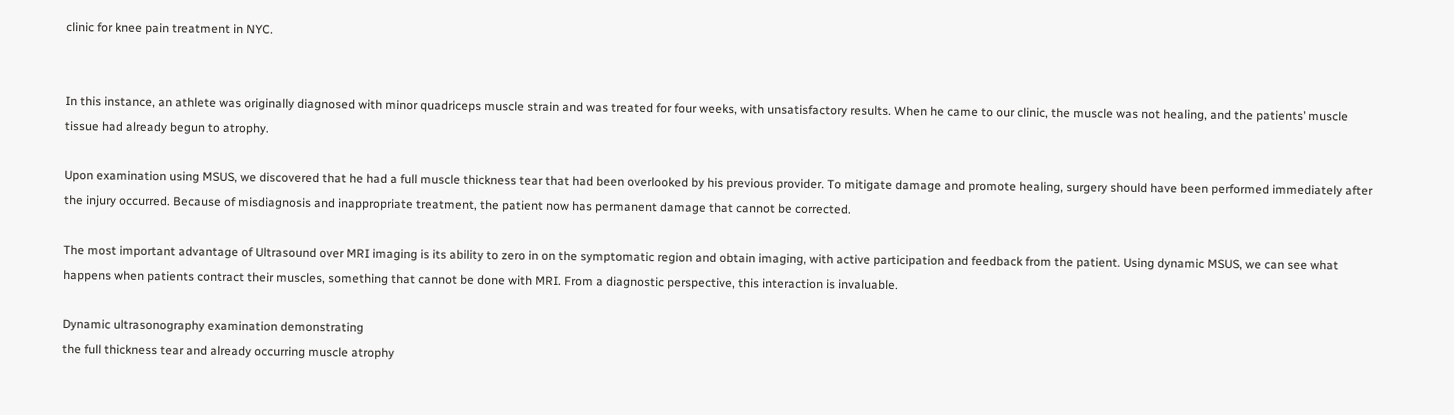clinic for knee pain treatment in NYC.


In this instance, an athlete was originally diagnosed with minor quadriceps muscle strain and was treated for four weeks, with unsatisfactory results. When he came to our clinic, the muscle was not healing, and the patients’ muscle tissue had already begun to atrophy.

Upon examination using MSUS, we discovered that he had a full muscle thickness tear that had been overlooked by his previous provider. To mitigate damage and promote healing, surgery should have been performed immediately after the injury occurred. Because of misdiagnosis and inappropriate treatment, the patient now has permanent damage that cannot be corrected.

The most important advantage of Ultrasound over MRI imaging is its ability to zero in on the symptomatic region and obtain imaging, with active participation and feedback from the patient. Using dynamic MSUS, we can see what happens when patients contract their muscles, something that cannot be done with MRI. From a diagnostic perspective, this interaction is invaluable.

Dynamic ultrasonography examination demonstrating
the full thickness tear and already occurring muscle atrophy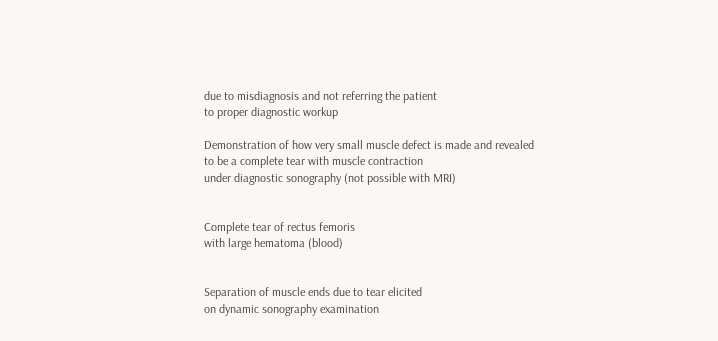due to misdiagnosis and not referring the patient
to proper diagnostic workup

Demonstration of how very small muscle defect is made and revealed
to be a complete tear with muscle contraction
under diagnostic sonography (not possible with MRI)


Complete tear of rectus femoris
with large hematoma (blood)


Separation of muscle ends due to tear elicited
on dynamic sonography examination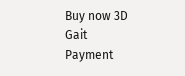Buy now 3D Gait
Payment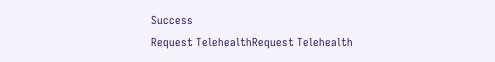Success
Request TelehealthRequest Telehealth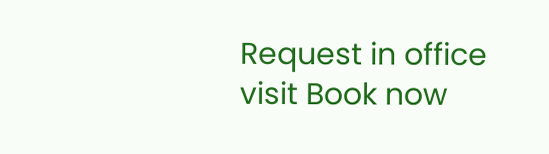Request in office visit Book now